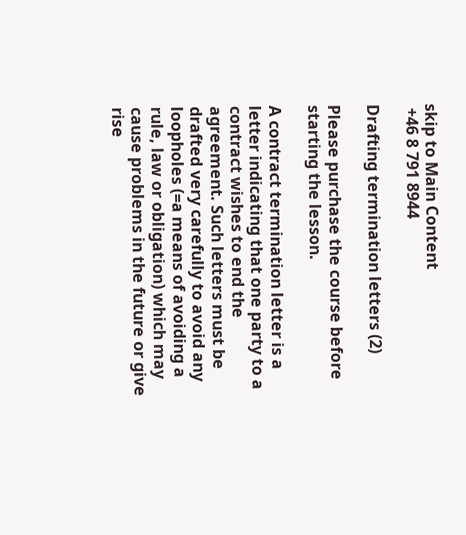skip to Main Content
 +46 8 791 8944

Drafting termination letters (2)

Please purchase the course before starting the lesson.

A contract termination letter is a letter indicating that one party to a contract wishes to end the agreement. Such letters must be drafted very carefully to avoid any loopholes (=a means of avoiding a rule, law or obligation) which may cause problems in the future or give rise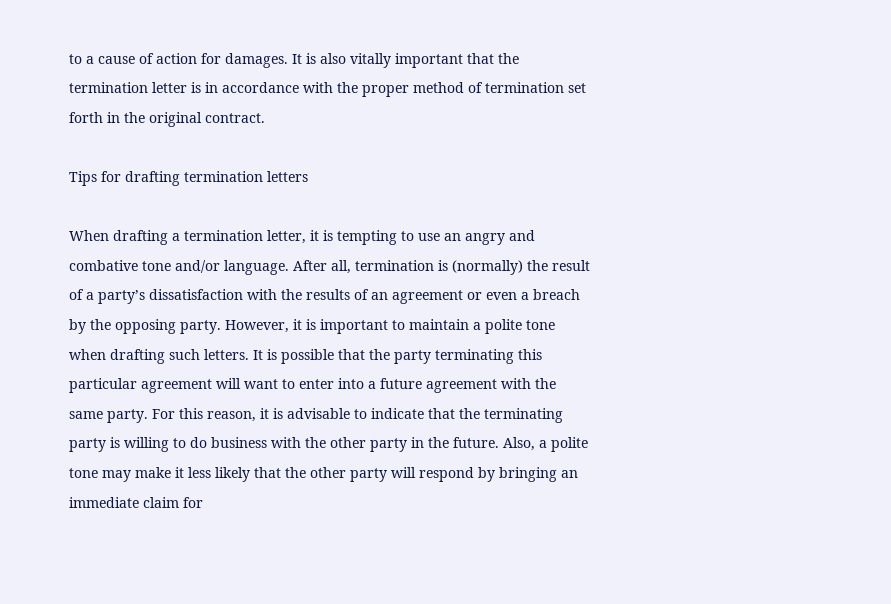to a cause of action for damages. It is also vitally important that the termination letter is in accordance with the proper method of termination set forth in the original contract.

Tips for drafting termination letters

When drafting a termination letter, it is tempting to use an angry and combative tone and/or language. After all, termination is (normally) the result of a party’s dissatisfaction with the results of an agreement or even a breach by the opposing party. However, it is important to maintain a polite tone when drafting such letters. It is possible that the party terminating this particular agreement will want to enter into a future agreement with the same party. For this reason, it is advisable to indicate that the terminating party is willing to do business with the other party in the future. Also, a polite tone may make it less likely that the other party will respond by bringing an immediate claim for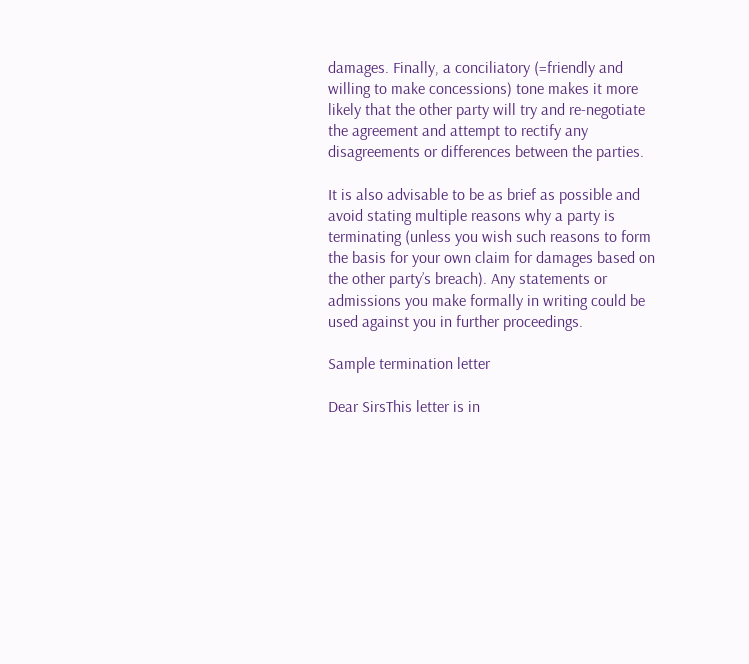damages. Finally, a conciliatory (=friendly and willing to make concessions) tone makes it more likely that the other party will try and re-negotiate the agreement and attempt to rectify any disagreements or differences between the parties.

It is also advisable to be as brief as possible and avoid stating multiple reasons why a party is terminating (unless you wish such reasons to form the basis for your own claim for damages based on the other party’s breach). Any statements or admissions you make formally in writing could be used against you in further proceedings.

Sample termination letter

Dear SirsThis letter is in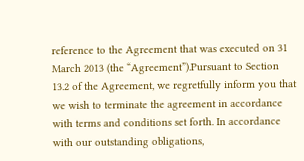reference to the Agreement that was executed on 31 March 2013 (the “Agreement”).Pursuant to Section 13.2 of the Agreement, we regretfully inform you that we wish to terminate the agreement in accordance with terms and conditions set forth. In accordance with our outstanding obligations,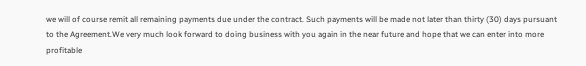we will of course remit all remaining payments due under the contract. Such payments will be made not later than thirty (30) days pursuant to the Agreement.We very much look forward to doing business with you again in the near future and hope that we can enter into more profitable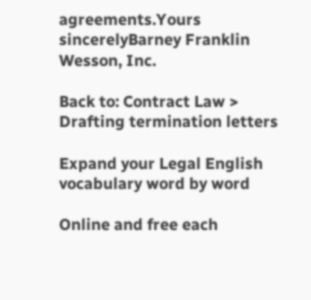agreements.Yours sincerelyBarney Franklin
Wesson, Inc.

Back to: Contract Law > Drafting termination letters

Expand your Legal English vocabulary word by word

Online and free each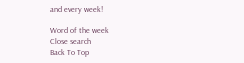and every week!

Word of the week
Close search
Back To Top